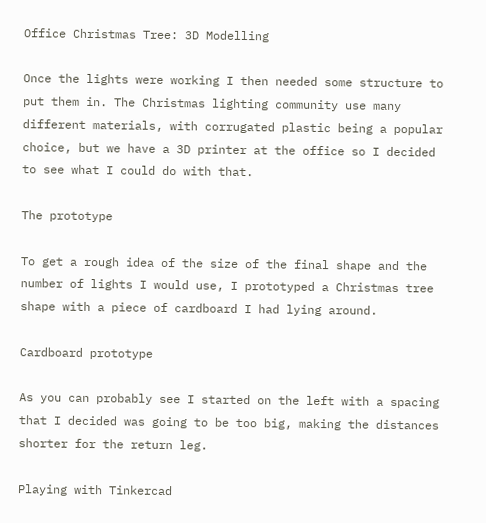Office Christmas Tree: 3D Modelling

Once the lights were working I then needed some structure to put them in. The Christmas lighting community use many different materials, with corrugated plastic being a popular choice, but we have a 3D printer at the office so I decided to see what I could do with that.

The prototype

To get a rough idea of the size of the final shape and the number of lights I would use, I prototyped a Christmas tree shape with a piece of cardboard I had lying around.

Cardboard prototype

As you can probably see I started on the left with a spacing that I decided was going to be too big, making the distances shorter for the return leg.

Playing with Tinkercad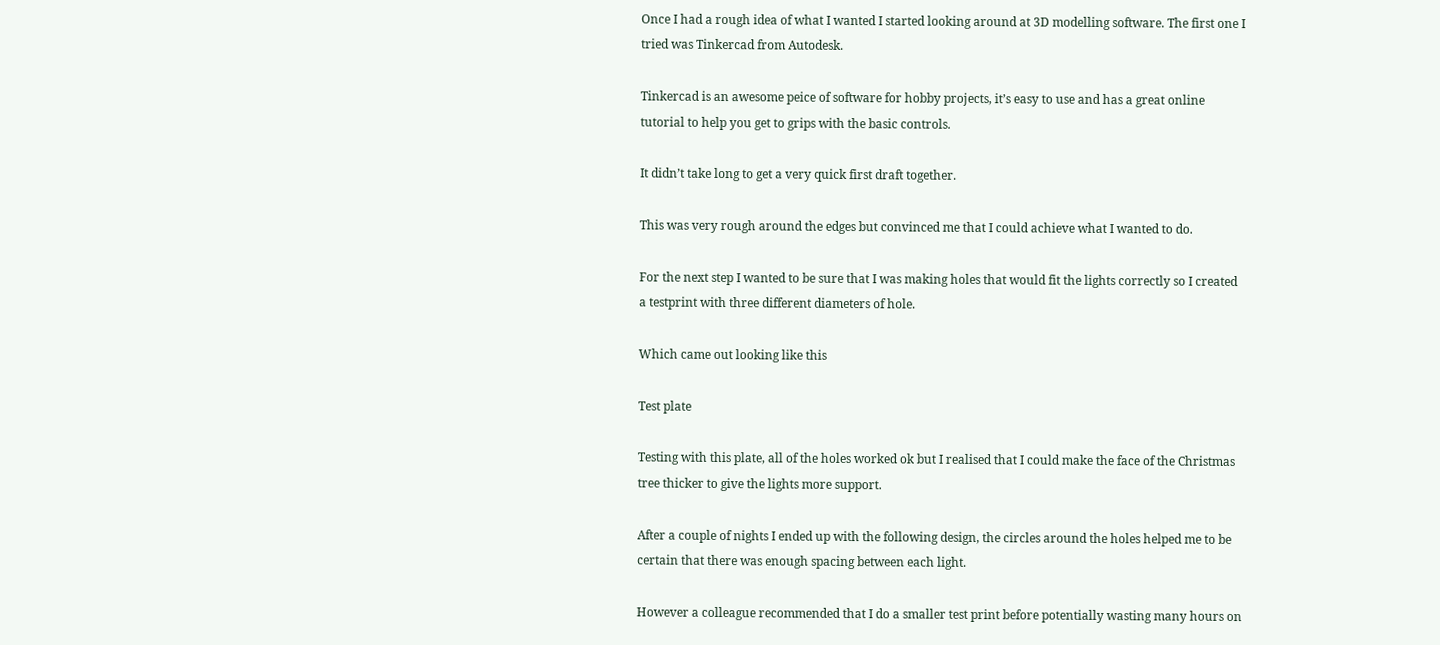Once I had a rough idea of what I wanted I started looking around at 3D modelling software. The first one I tried was Tinkercad from Autodesk.

Tinkercad is an awesome peice of software for hobby projects, it’s easy to use and has a great online tutorial to help you get to grips with the basic controls.

It didn’t take long to get a very quick first draft together.

This was very rough around the edges but convinced me that I could achieve what I wanted to do.

For the next step I wanted to be sure that I was making holes that would fit the lights correctly so I created a testprint with three different diameters of hole.

Which came out looking like this

Test plate

Testing with this plate, all of the holes worked ok but I realised that I could make the face of the Christmas tree thicker to give the lights more support.

After a couple of nights I ended up with the following design, the circles around the holes helped me to be certain that there was enough spacing between each light.

However a colleague recommended that I do a smaller test print before potentially wasting many hours on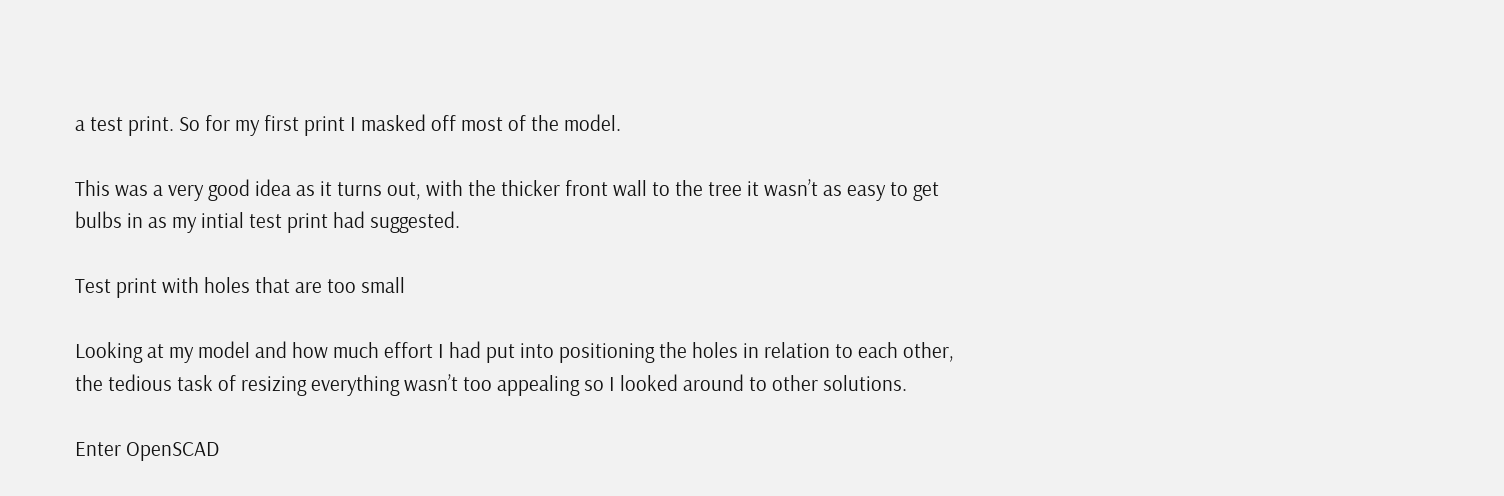a test print. So for my first print I masked off most of the model.

This was a very good idea as it turns out, with the thicker front wall to the tree it wasn’t as easy to get bulbs in as my intial test print had suggested.

Test print with holes that are too small

Looking at my model and how much effort I had put into positioning the holes in relation to each other, the tedious task of resizing everything wasn’t too appealing so I looked around to other solutions.

Enter OpenSCAD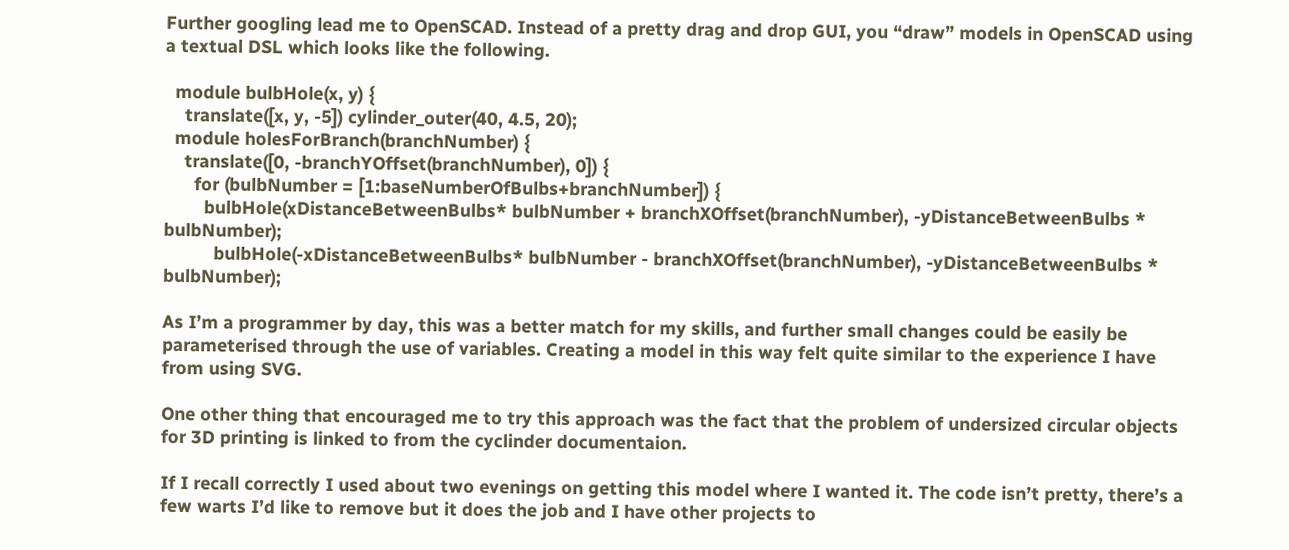Further googling lead me to OpenSCAD. Instead of a pretty drag and drop GUI, you “draw” models in OpenSCAD using a textual DSL which looks like the following.

  module bulbHole(x, y) {
    translate([x, y, -5]) cylinder_outer(40, 4.5, 20);
  module holesForBranch(branchNumber) {
    translate([0, -branchYOffset(branchNumber), 0]) {
      for (bulbNumber = [1:baseNumberOfBulbs+branchNumber]) {
        bulbHole(xDistanceBetweenBulbs* bulbNumber + branchXOffset(branchNumber), -yDistanceBetweenBulbs * bulbNumber);
          bulbHole(-xDistanceBetweenBulbs* bulbNumber - branchXOffset(branchNumber), -yDistanceBetweenBulbs * bulbNumber);

As I’m a programmer by day, this was a better match for my skills, and further small changes could be easily be parameterised through the use of variables. Creating a model in this way felt quite similar to the experience I have from using SVG.

One other thing that encouraged me to try this approach was the fact that the problem of undersized circular objects for 3D printing is linked to from the cyclinder documentaion.

If I recall correctly I used about two evenings on getting this model where I wanted it. The code isn’t pretty, there’s a few warts I’d like to remove but it does the job and I have other projects to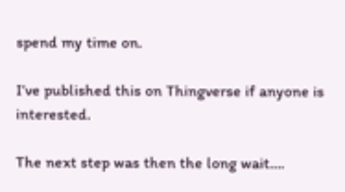spend my time on.

I’ve published this on Thingverse if anyone is interested.

The next step was then the long wait….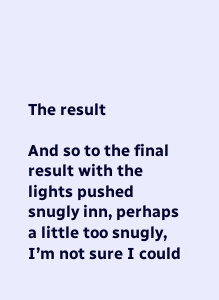The result

And so to the final result with the lights pushed snugly inn, perhaps a little too snugly, I’m not sure I could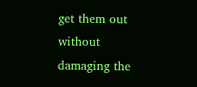get them out without damaging the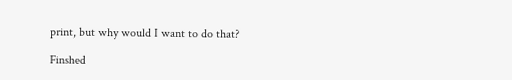print, but why would I want to do that?

Finshed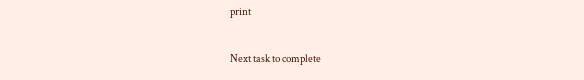print

Next task to complete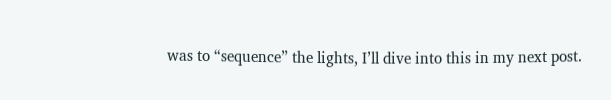was to “sequence” the lights, I’ll dive into this in my next post.